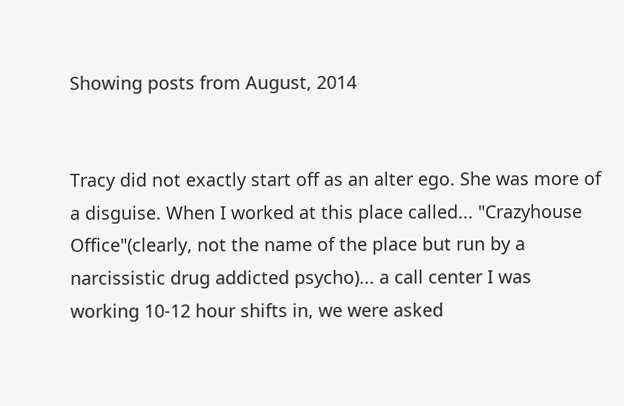Showing posts from August, 2014


Tracy did not exactly start off as an alter ego. She was more of a disguise. When I worked at this place called... "Crazyhouse Office"(clearly, not the name of the place but run by a narcissistic drug addicted psycho)... a call center I was working 10-12 hour shifts in, we were asked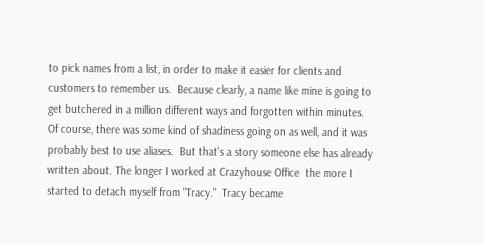to pick names from a list, in order to make it easier for clients and customers to remember us.  Because clearly, a name like mine is going to get butchered in a million different ways and forgotten within minutes.  Of course, there was some kind of shadiness going on as well, and it was probably best to use aliases.  But that's a story someone else has already written about. The longer I worked at Crazyhouse Office  the more I started to detach myself from "Tracy."  Tracy became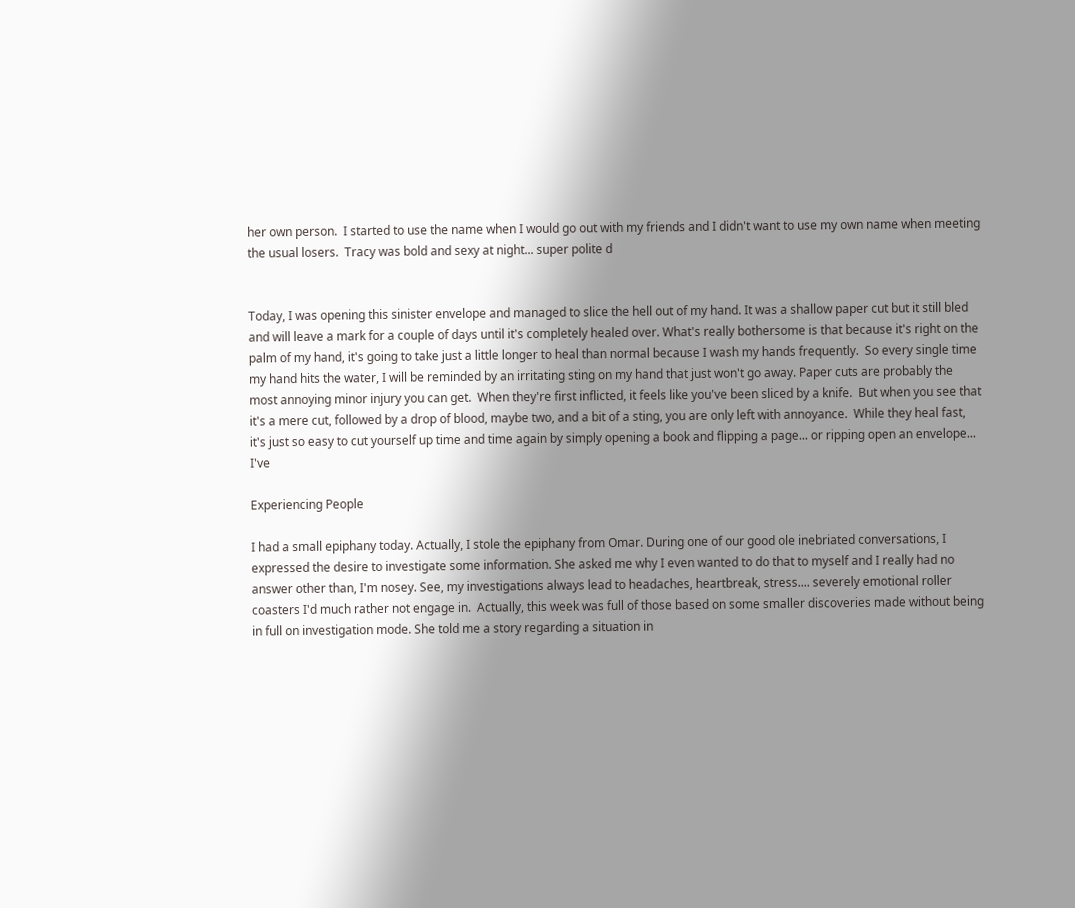her own person.  I started to use the name when I would go out with my friends and I didn't want to use my own name when meeting the usual losers.  Tracy was bold and sexy at night... super polite d


Today, I was opening this sinister envelope and managed to slice the hell out of my hand. It was a shallow paper cut but it still bled and will leave a mark for a couple of days until it's completely healed over. What's really bothersome is that because it's right on the palm of my hand, it's going to take just a little longer to heal than normal because I wash my hands frequently.  So every single time my hand hits the water, I will be reminded by an irritating sting on my hand that just won't go away. Paper cuts are probably the most annoying minor injury you can get.  When they're first inflicted, it feels like you've been sliced by a knife.  But when you see that it's a mere cut, followed by a drop of blood, maybe two, and a bit of a sting, you are only left with annoyance.  While they heal fast, it's just so easy to cut yourself up time and time again by simply opening a book and flipping a page... or ripping open an envelope... I've

Experiencing People

I had a small epiphany today. Actually, I stole the epiphany from Omar. During one of our good ole inebriated conversations, I expressed the desire to investigate some information. She asked me why I even wanted to do that to myself and I really had no answer other than, I'm nosey. See, my investigations always lead to headaches, heartbreak, stress.... severely emotional roller coasters I'd much rather not engage in.  Actually, this week was full of those based on some smaller discoveries made without being in full on investigation mode. She told me a story regarding a situation in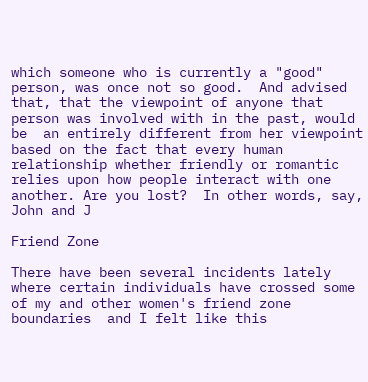which someone who is currently a "good" person, was once not so good.  And advised that, that the viewpoint of anyone that person was involved with in the past, would be  an entirely different from her viewpoint based on the fact that every human relationship whether friendly or romantic relies upon how people interact with one another. Are you lost?  In other words, say, John and J

Friend Zone

There have been several incidents lately where certain individuals have crossed some of my and other women's friend zone boundaries  and I felt like this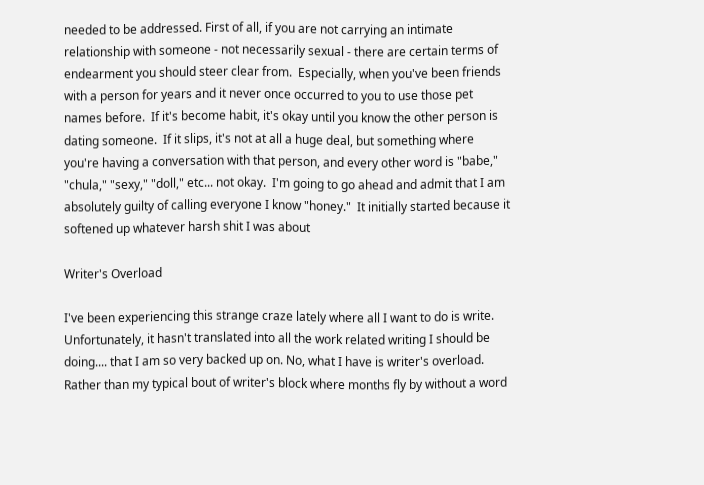needed to be addressed. First of all, if you are not carrying an intimate relationship with someone - not necessarily sexual - there are certain terms of endearment you should steer clear from.  Especially, when you've been friends with a person for years and it never once occurred to you to use those pet names before.  If it's become habit, it's okay until you know the other person is dating someone.  If it slips, it's not at all a huge deal, but something where you're having a conversation with that person, and every other word is "babe," "chula," "sexy," "doll," etc... not okay.  I'm going to go ahead and admit that I am absolutely guilty of calling everyone I know "honey."  It initially started because it softened up whatever harsh shit I was about

Writer's Overload

I've been experiencing this strange craze lately where all I want to do is write.  Unfortunately, it hasn't translated into all the work related writing I should be doing.... that I am so very backed up on. No, what I have is writer's overload.  Rather than my typical bout of writer's block where months fly by without a word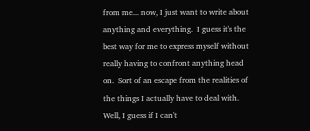from me... now, I just want to write about anything and everything.  I guess it's the best way for me to express myself without really having to confront anything head on.  Sort of an escape from the realities of the things I actually have to deal with. Well, I guess if I can't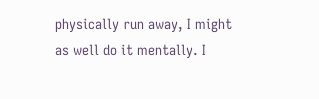physically run away, I might as well do it mentally. I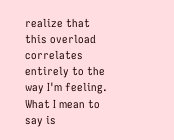realize that this overload correlates entirely to the way I'm feeling. What I mean to say is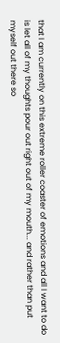that I am currently on this extreme roller coaster of emotions and all I want to do is let all of my thoughts pour out right out of my mouth... and rather than put myself out there so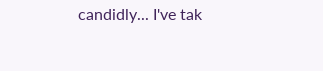candidly... I've tak